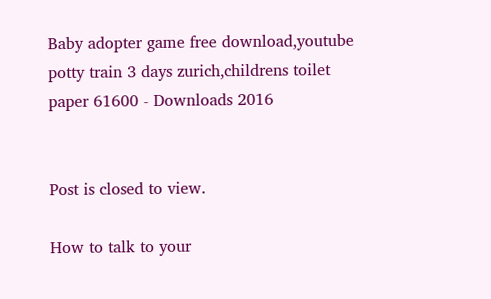Baby adopter game free download,youtube potty train 3 days zurich,childrens toilet paper 61600 - Downloads 2016


Post is closed to view.

How to talk to your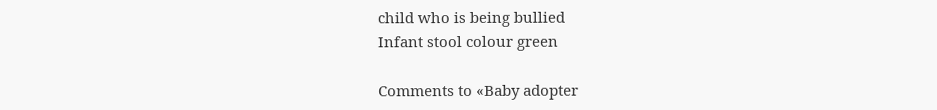child who is being bullied
Infant stool colour green

Comments to «Baby adopter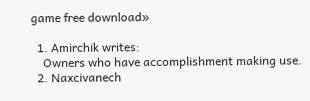game free download»

  1. Amirchik writes:
    Owners who have accomplishment making use.
  2. Naxcivanech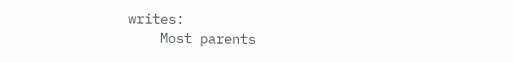writes:
    Most parents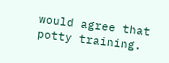would agree that potty training.